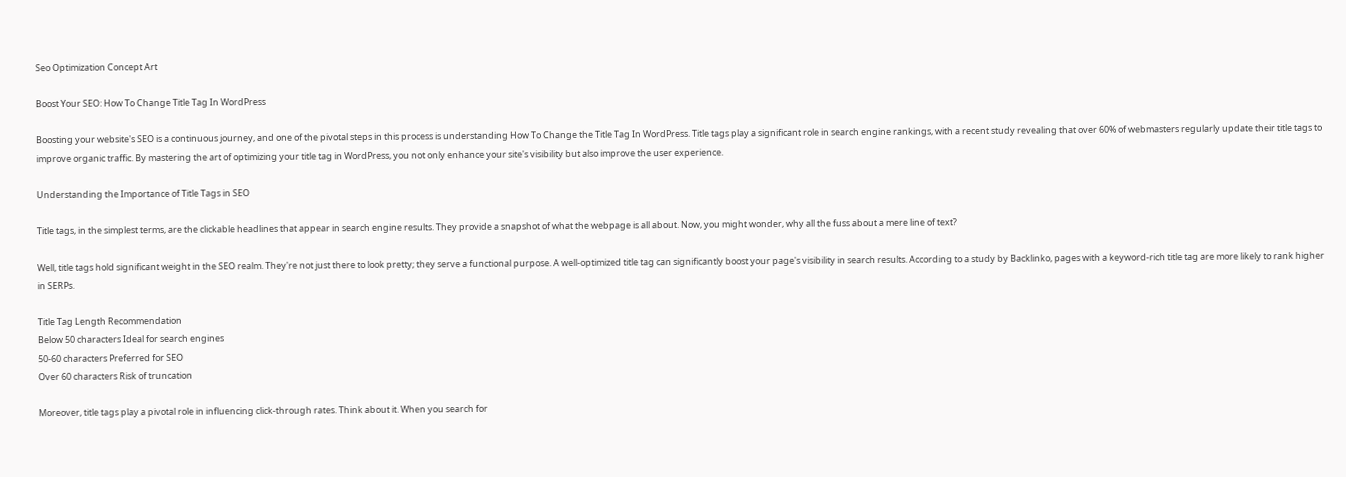Seo Optimization Concept Art

Boost Your SEO: How To Change Title Tag In WordPress

Boosting your website's SEO is a continuous journey, and one of the pivotal steps in this process is understanding How To Change the Title Tag In WordPress. Title tags play a significant role in search engine rankings, with a recent study revealing that over 60% of webmasters regularly update their title tags to improve organic traffic. By mastering the art of optimizing your title tag in WordPress, you not only enhance your site's visibility but also improve the user experience.

Understanding the Importance of Title Tags in SEO

Title tags, in the simplest terms, are the clickable headlines that appear in search engine results. They provide a snapshot of what the webpage is all about. Now, you might wonder, why all the fuss about a mere line of text?

Well, title tags hold significant weight in the SEO realm. They're not just there to look pretty; they serve a functional purpose. A well-optimized title tag can significantly boost your page's visibility in search results. According to a study by Backlinko, pages with a keyword-rich title tag are more likely to rank higher in SERPs.

Title Tag Length Recommendation
Below 50 characters Ideal for search engines
50-60 characters Preferred for SEO
Over 60 characters Risk of truncation

Moreover, title tags play a pivotal role in influencing click-through rates. Think about it. When you search for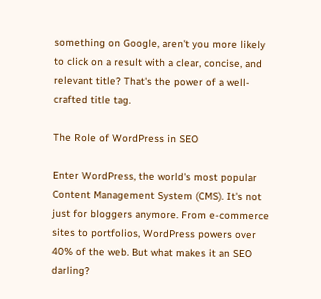something on Google, aren't you more likely to click on a result with a clear, concise, and relevant title? That's the power of a well-crafted title tag.

The Role of WordPress in SEO

Enter WordPress, the world's most popular Content Management System (CMS). It's not just for bloggers anymore. From e-commerce sites to portfolios, WordPress powers over 40% of the web. But what makes it an SEO darling?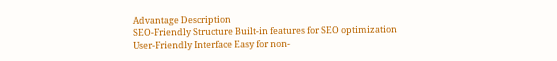Advantage Description
SEO-Friendly Structure Built-in features for SEO optimization
User-Friendly Interface Easy for non-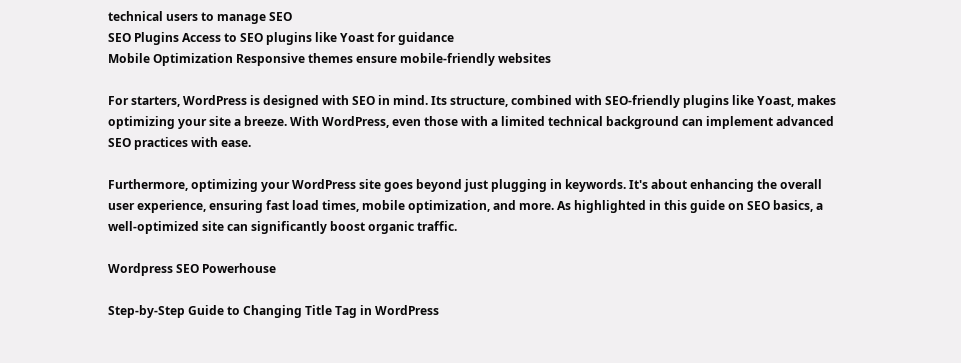technical users to manage SEO
SEO Plugins Access to SEO plugins like Yoast for guidance
Mobile Optimization Responsive themes ensure mobile-friendly websites

For starters, WordPress is designed with SEO in mind. Its structure, combined with SEO-friendly plugins like Yoast, makes optimizing your site a breeze. With WordPress, even those with a limited technical background can implement advanced SEO practices with ease.

Furthermore, optimizing your WordPress site goes beyond just plugging in keywords. It's about enhancing the overall user experience, ensuring fast load times, mobile optimization, and more. As highlighted in this guide on SEO basics, a well-optimized site can significantly boost organic traffic.

Wordpress SEO Powerhouse

Step-by-Step Guide to Changing Title Tag in WordPress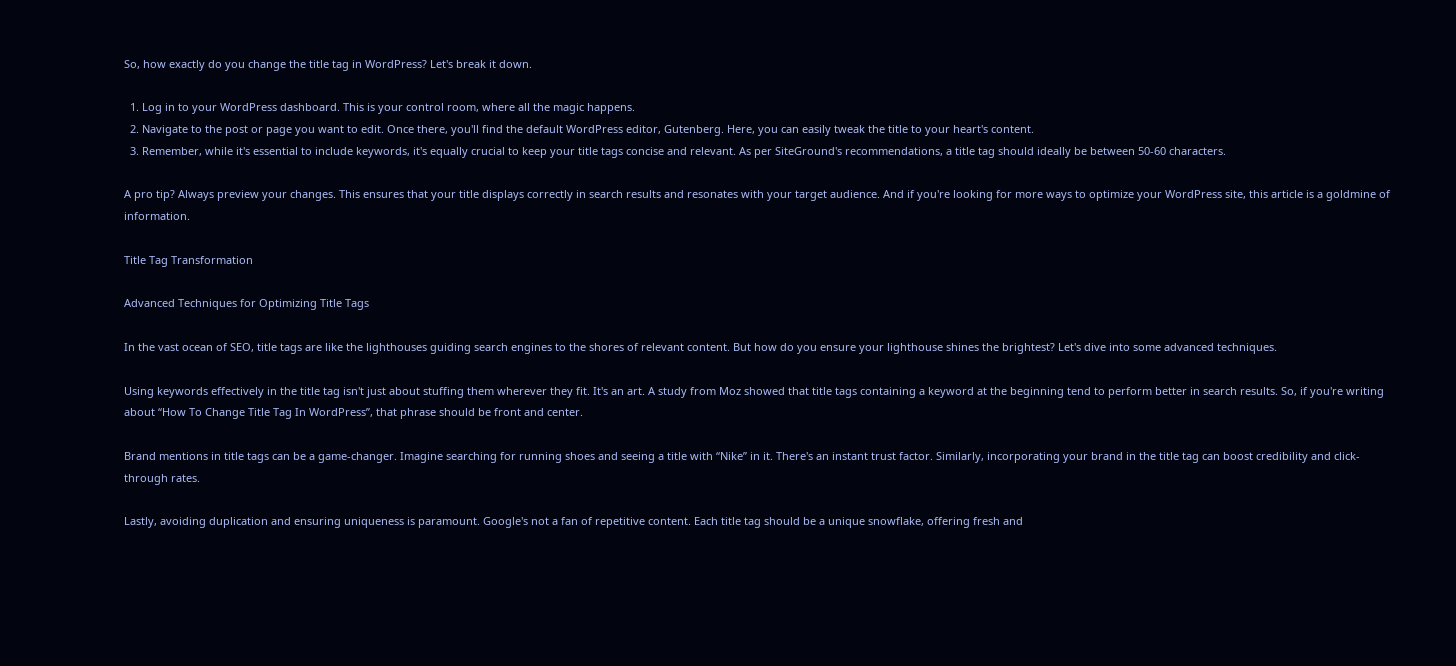So, how exactly do you change the title tag in WordPress? Let's break it down.

  1. Log in to your WordPress dashboard. This is your control room, where all the magic happens.
  2. Navigate to the post or page you want to edit. Once there, you'll find the default WordPress editor, Gutenberg. Here, you can easily tweak the title to your heart's content.
  3. Remember, while it's essential to include keywords, it's equally crucial to keep your title tags concise and relevant. As per SiteGround's recommendations, a title tag should ideally be between 50-60 characters.

A pro tip? Always preview your changes. This ensures that your title displays correctly in search results and resonates with your target audience. And if you're looking for more ways to optimize your WordPress site, this article is a goldmine of information.

Title Tag Transformation

Advanced Techniques for Optimizing Title Tags

In the vast ocean of SEO, title tags are like the lighthouses guiding search engines to the shores of relevant content. But how do you ensure your lighthouse shines the brightest? Let's dive into some advanced techniques.

Using keywords effectively in the title tag isn't just about stuffing them wherever they fit. It's an art. A study from Moz showed that title tags containing a keyword at the beginning tend to perform better in search results. So, if you're writing about “How To Change Title Tag In WordPress”, that phrase should be front and center.

Brand mentions in title tags can be a game-changer. Imagine searching for running shoes and seeing a title with “Nike” in it. There's an instant trust factor. Similarly, incorporating your brand in the title tag can boost credibility and click-through rates.

Lastly, avoiding duplication and ensuring uniqueness is paramount. Google's not a fan of repetitive content. Each title tag should be a unique snowflake, offering fresh and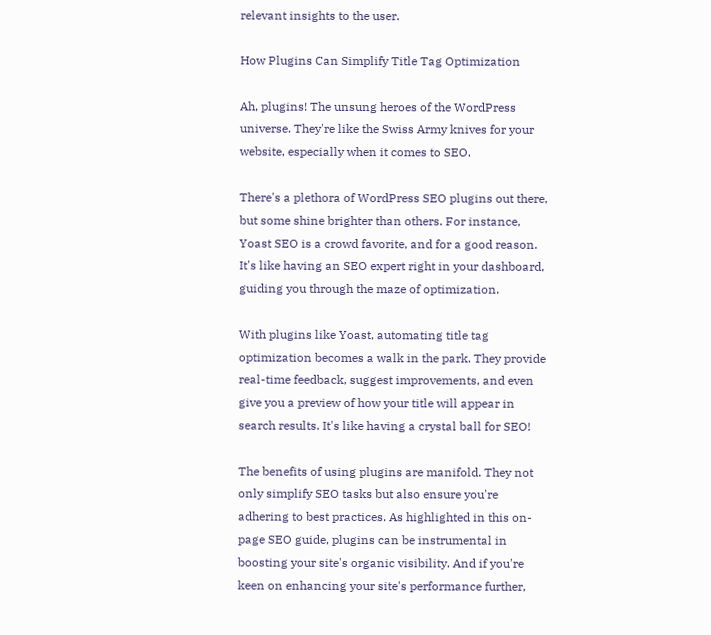relevant insights to the user.

How Plugins Can Simplify Title Tag Optimization

Ah, plugins! The unsung heroes of the WordPress universe. They're like the Swiss Army knives for your website, especially when it comes to SEO.

There's a plethora of WordPress SEO plugins out there, but some shine brighter than others. For instance, Yoast SEO is a crowd favorite, and for a good reason. It's like having an SEO expert right in your dashboard, guiding you through the maze of optimization.

With plugins like Yoast, automating title tag optimization becomes a walk in the park. They provide real-time feedback, suggest improvements, and even give you a preview of how your title will appear in search results. It's like having a crystal ball for SEO!

The benefits of using plugins are manifold. They not only simplify SEO tasks but also ensure you're adhering to best practices. As highlighted in this on-page SEO guide, plugins can be instrumental in boosting your site's organic visibility. And if you're keen on enhancing your site's performance further,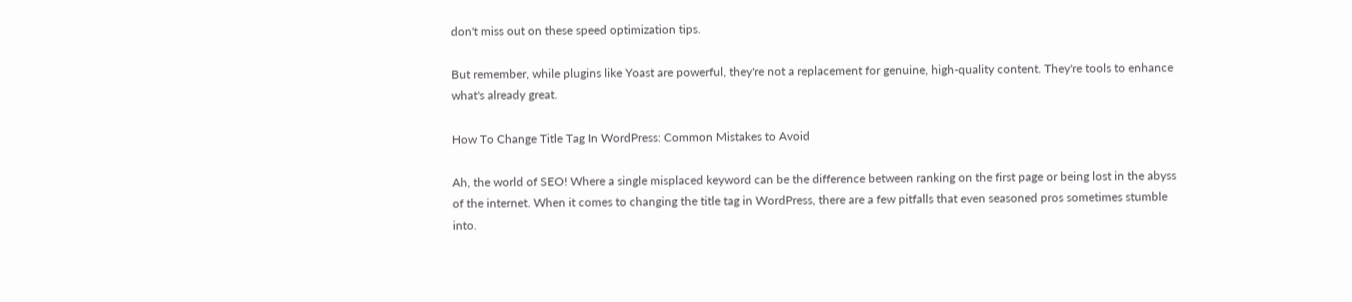don't miss out on these speed optimization tips.

But remember, while plugins like Yoast are powerful, they're not a replacement for genuine, high-quality content. They're tools to enhance what's already great.

How To Change Title Tag In WordPress: Common Mistakes to Avoid

Ah, the world of SEO! Where a single misplaced keyword can be the difference between ranking on the first page or being lost in the abyss of the internet. When it comes to changing the title tag in WordPress, there are a few pitfalls that even seasoned pros sometimes stumble into.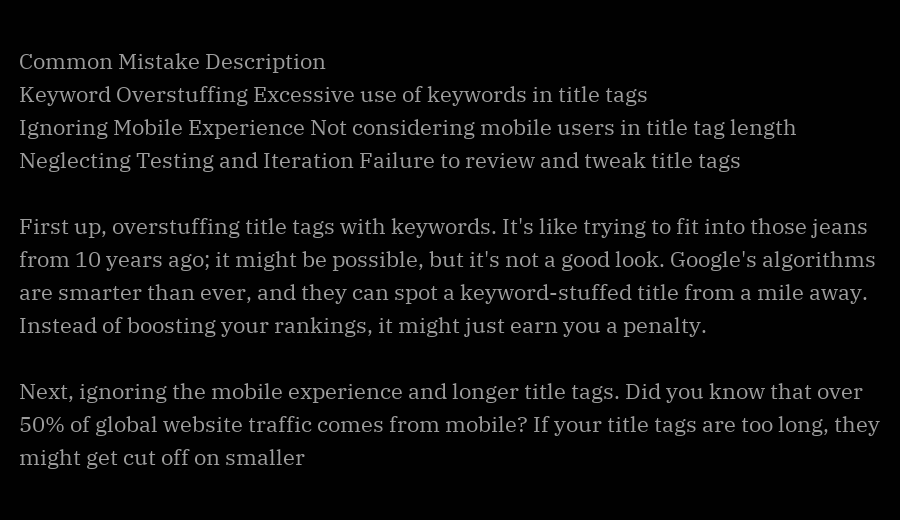Common Mistake Description
Keyword Overstuffing Excessive use of keywords in title tags
Ignoring Mobile Experience Not considering mobile users in title tag length
Neglecting Testing and Iteration Failure to review and tweak title tags

First up, overstuffing title tags with keywords. It's like trying to fit into those jeans from 10 years ago; it might be possible, but it's not a good look. Google's algorithms are smarter than ever, and they can spot a keyword-stuffed title from a mile away. Instead of boosting your rankings, it might just earn you a penalty.

Next, ignoring the mobile experience and longer title tags. Did you know that over 50% of global website traffic comes from mobile? If your title tags are too long, they might get cut off on smaller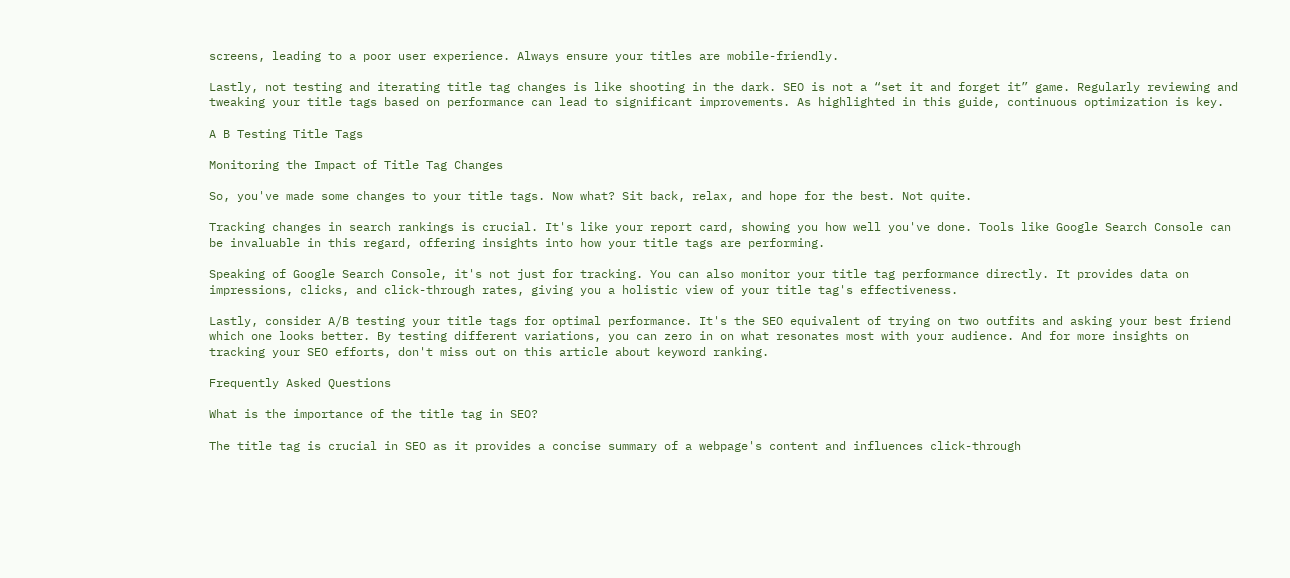screens, leading to a poor user experience. Always ensure your titles are mobile-friendly.

Lastly, not testing and iterating title tag changes is like shooting in the dark. SEO is not a “set it and forget it” game. Regularly reviewing and tweaking your title tags based on performance can lead to significant improvements. As highlighted in this guide, continuous optimization is key.

A B Testing Title Tags

Monitoring the Impact of Title Tag Changes

So, you've made some changes to your title tags. Now what? Sit back, relax, and hope for the best. Not quite.

Tracking changes in search rankings is crucial. It's like your report card, showing you how well you've done. Tools like Google Search Console can be invaluable in this regard, offering insights into how your title tags are performing.

Speaking of Google Search Console, it's not just for tracking. You can also monitor your title tag performance directly. It provides data on impressions, clicks, and click-through rates, giving you a holistic view of your title tag's effectiveness.

Lastly, consider A/B testing your title tags for optimal performance. It's the SEO equivalent of trying on two outfits and asking your best friend which one looks better. By testing different variations, you can zero in on what resonates most with your audience. And for more insights on tracking your SEO efforts, don't miss out on this article about keyword ranking.

Frequently Asked Questions

What is the importance of the title tag in SEO?

The title tag is crucial in SEO as it provides a concise summary of a webpage's content and influences click-through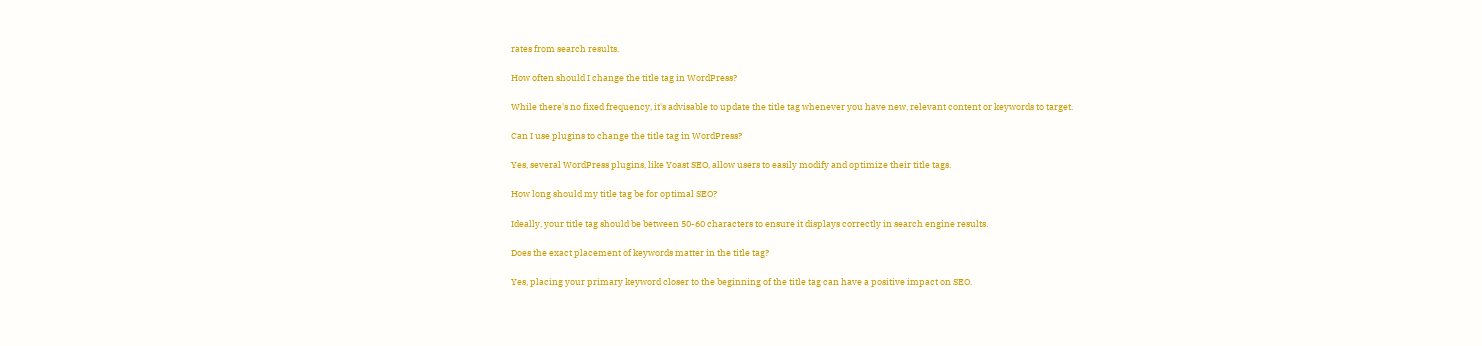rates from search results.

How often should I change the title tag in WordPress?

While there's no fixed frequency, it's advisable to update the title tag whenever you have new, relevant content or keywords to target.

Can I use plugins to change the title tag in WordPress?

Yes, several WordPress plugins, like Yoast SEO, allow users to easily modify and optimize their title tags.

How long should my title tag be for optimal SEO?

Ideally, your title tag should be between 50-60 characters to ensure it displays correctly in search engine results.

Does the exact placement of keywords matter in the title tag?

Yes, placing your primary keyword closer to the beginning of the title tag can have a positive impact on SEO.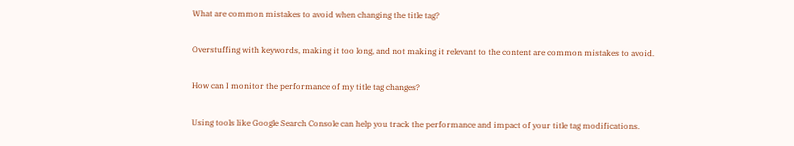What are common mistakes to avoid when changing the title tag?

Overstuffing with keywords, making it too long, and not making it relevant to the content are common mistakes to avoid.

How can I monitor the performance of my title tag changes?

Using tools like Google Search Console can help you track the performance and impact of your title tag modifications.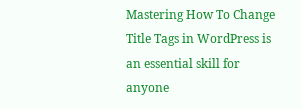Mastering How To Change Title Tags in WordPress is an essential skill for anyone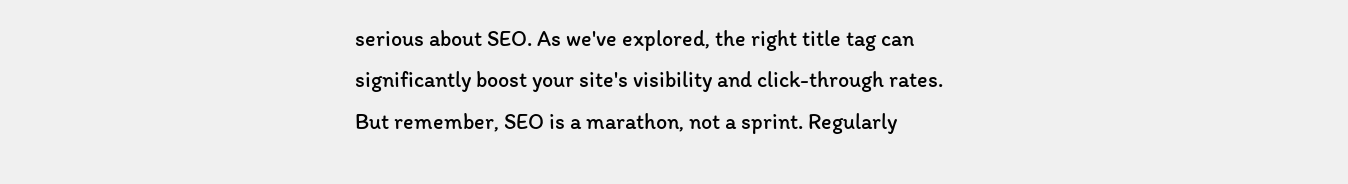serious about SEO. As we've explored, the right title tag can significantly boost your site's visibility and click-through rates. But remember, SEO is a marathon, not a sprint. Regularly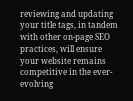reviewing and updating your title tags, in tandem with other on-page SEO practices, will ensure your website remains competitive in the ever-evolving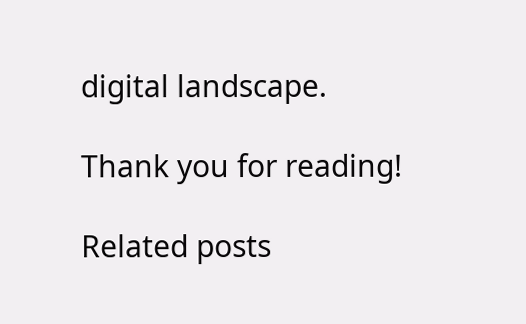digital landscape.

Thank you for reading!

Related posts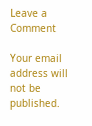Leave a Comment

Your email address will not be published.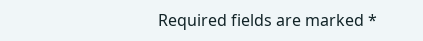Required fields are marked *